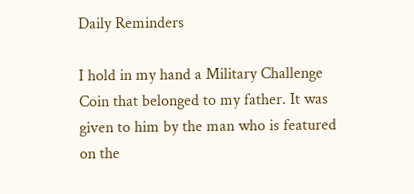Daily Reminders

I hold in my hand a Military Challenge Coin that belonged to my father. It was given to him by the man who is featured on the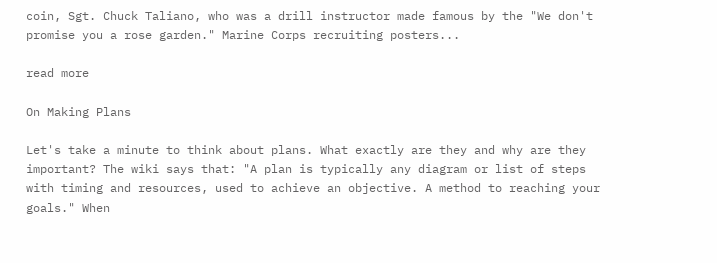coin, Sgt. Chuck Taliano, who was a drill instructor made famous by the "We don't promise you a rose garden." Marine Corps recruiting posters...

read more

On Making Plans

Let's take a minute to think about plans. What exactly are they and why are they important? The wiki says that: "A plan is typically any diagram or list of steps with timing and resources, used to achieve an objective. A method to reaching your goals." When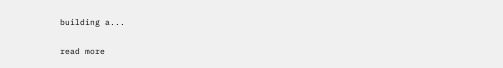building a...

read more